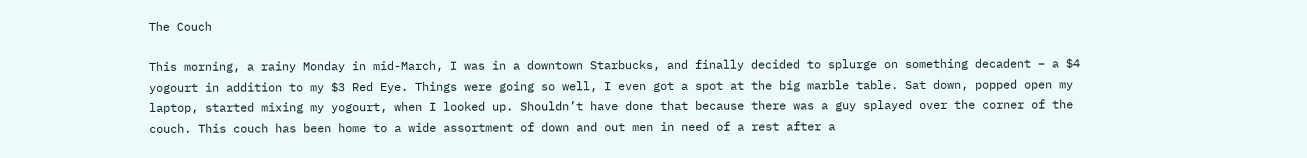The Couch

This morning, a rainy Monday in mid-March, I was in a downtown Starbucks, and finally decided to splurge on something decadent – a $4 yogourt in addition to my $3 Red Eye. Things were going so well, I even got a spot at the big marble table. Sat down, popped open my laptop, started mixing my yogourt, when I looked up. Shouldn’t have done that because there was a guy splayed over the corner of the couch. This couch has been home to a wide assortment of down and out men in need of a rest after a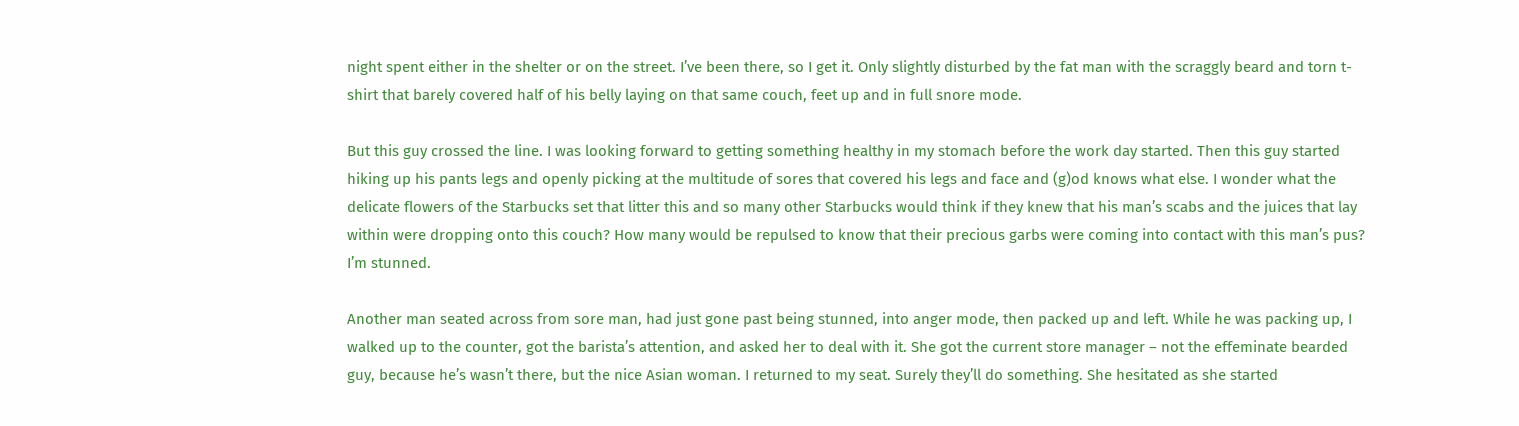night spent either in the shelter or on the street. I’ve been there, so I get it. Only slightly disturbed by the fat man with the scraggly beard and torn t-shirt that barely covered half of his belly laying on that same couch, feet up and in full snore mode.

But this guy crossed the line. I was looking forward to getting something healthy in my stomach before the work day started. Then this guy started hiking up his pants legs and openly picking at the multitude of sores that covered his legs and face and (g)od knows what else. I wonder what the delicate flowers of the Starbucks set that litter this and so many other Starbucks would think if they knew that his man’s scabs and the juices that lay within were dropping onto this couch? How many would be repulsed to know that their precious garbs were coming into contact with this man’s pus? I’m stunned.

Another man seated across from sore man, had just gone past being stunned, into anger mode, then packed up and left. While he was packing up, I walked up to the counter, got the barista’s attention, and asked her to deal with it. She got the current store manager – not the effeminate bearded guy, because he’s wasn’t there, but the nice Asian woman. I returned to my seat. Surely they’ll do something. She hesitated as she started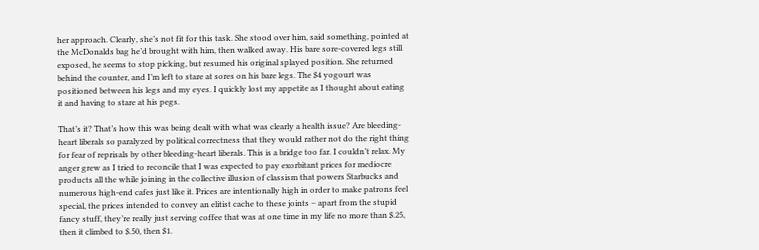her approach. Clearly, she’s not fit for this task. She stood over him, said something, pointed at the McDonalds bag he’d brought with him, then walked away. His bare sore-covered legs still exposed, he seems to stop picking, but resumed his original splayed position. She returned behind the counter, and I’m left to stare at sores on his bare legs. The $4 yogourt was positioned between his legs and my eyes. I quickly lost my appetite as I thought about eating it and having to stare at his pegs.

That’s it? That’s how this was being dealt with what was clearly a health issue? Are bleeding-heart liberals so paralyzed by political correctness that they would rather not do the right thing for fear of reprisals by other bleeding-heart liberals. This is a bridge too far. I couldn’t relax. My anger grew as I tried to reconcile that I was expected to pay exorbitant prices for mediocre products all the while joining in the collective illusion of classism that powers Starbucks and numerous high-end cafes just like it. Prices are intentionally high in order to make patrons feel special, the prices intended to convey an elitist cache to these joints – apart from the stupid fancy stuff, they’re really just serving coffee that was at one time in my life no more than $.25, then it climbed to $.50, then $1.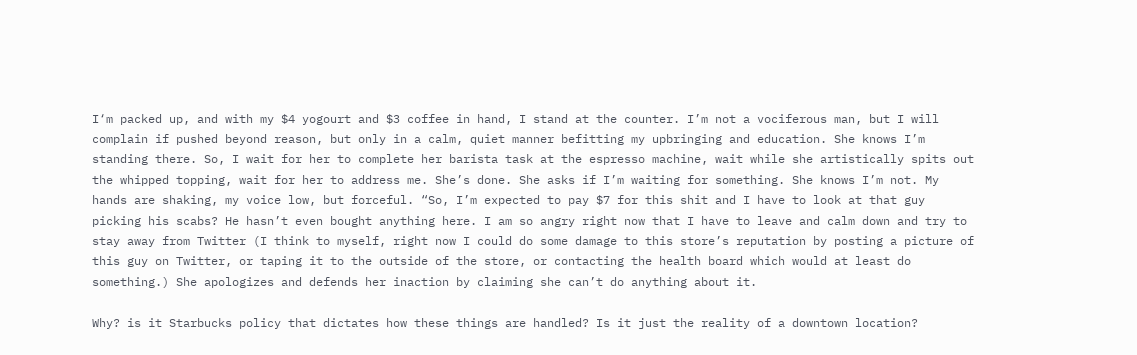I‘m packed up, and with my $4 yogourt and $3 coffee in hand, I stand at the counter. I’m not a vociferous man, but I will complain if pushed beyond reason, but only in a calm, quiet manner befitting my upbringing and education. She knows I’m standing there. So, I wait for her to complete her barista task at the espresso machine, wait while she artistically spits out the whipped topping, wait for her to address me. She’s done. She asks if I’m waiting for something. She knows I’m not. My hands are shaking, my voice low, but forceful. “So, I’m expected to pay $7 for this shit and I have to look at that guy picking his scabs? He hasn’t even bought anything here. I am so angry right now that I have to leave and calm down and try to stay away from Twitter (I think to myself, right now I could do some damage to this store’s reputation by posting a picture of this guy on Twitter, or taping it to the outside of the store, or contacting the health board which would at least do something.) She apologizes and defends her inaction by claiming she can’t do anything about it.

Why? is it Starbucks policy that dictates how these things are handled? Is it just the reality of a downtown location?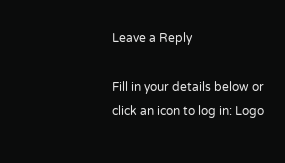Leave a Reply

Fill in your details below or click an icon to log in: Logo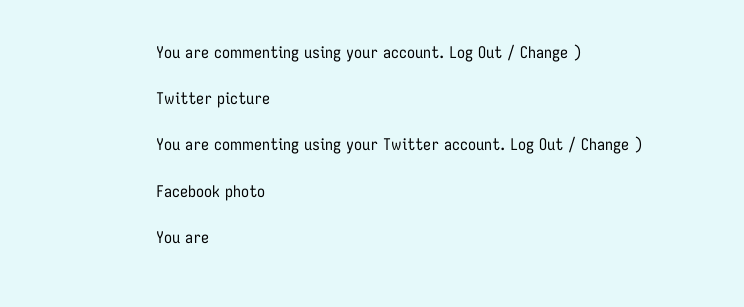You are commenting using your account. Log Out / Change )

Twitter picture

You are commenting using your Twitter account. Log Out / Change )

Facebook photo

You are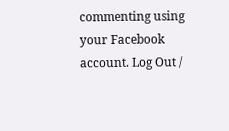commenting using your Facebook account. Log Out /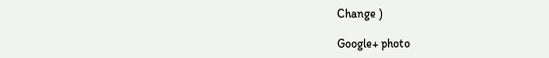Change )

Google+ photo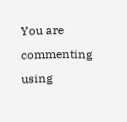You are commenting using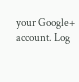your Google+ account. Log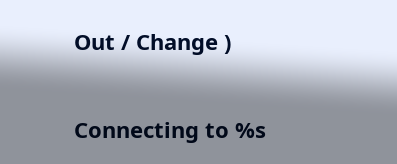Out / Change )

Connecting to %s